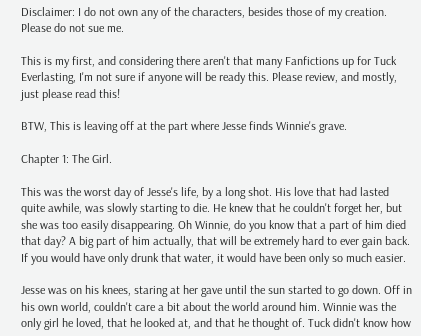Disclaimer: I do not own any of the characters, besides those of my creation. Please do not sue me.

This is my first, and considering there aren't that many Fanfictions up for Tuck Everlasting, I'm not sure if anyone will be ready this. Please review, and mostly, just please read this!

BTW, This is leaving off at the part where Jesse finds Winnie's grave.

Chapter 1: The Girl.

This was the worst day of Jesse's life, by a long shot. His love that had lasted quite awhile, was slowly starting to die. He knew that he couldn't forget her, but she was too easily disappearing. Oh Winnie, do you know that a part of him died that day? A big part of him actually, that will be extremely hard to ever gain back. If you would have only drunk that water, it would have been only so much easier.

Jesse was on his knees, staring at her gave until the sun started to go down. Off in his own world, couldn't care a bit about the world around him. Winnie was the only girl he loved, that he looked at, and that he thought of. Tuck didn't know how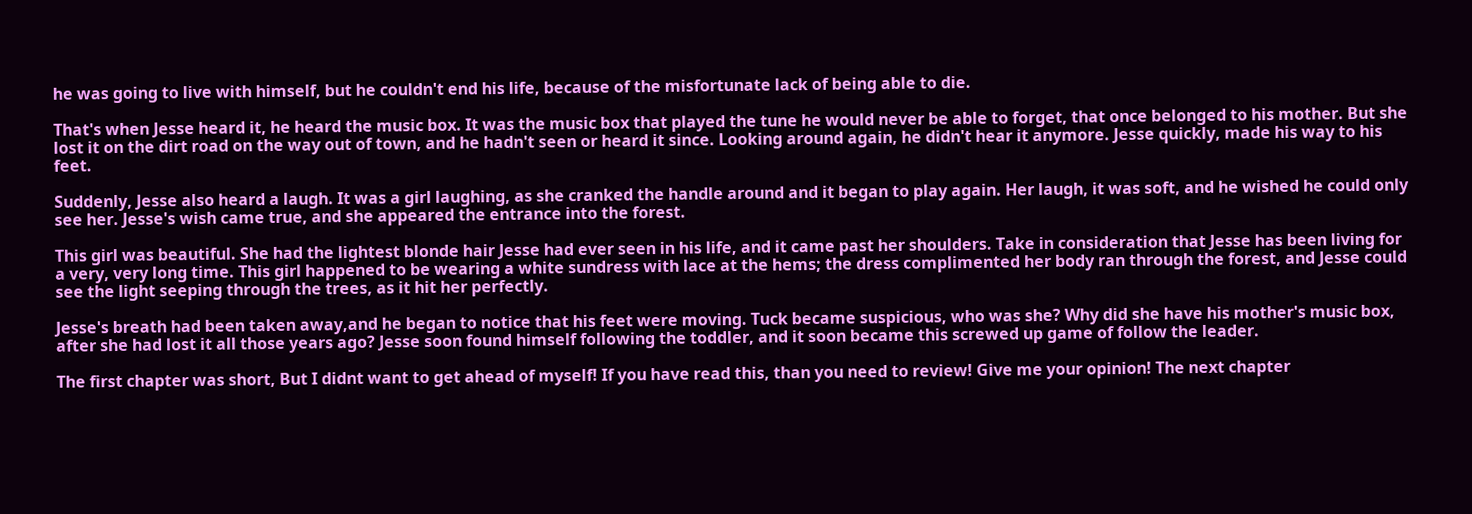he was going to live with himself, but he couldn't end his life, because of the misfortunate lack of being able to die.

That's when Jesse heard it, he heard the music box. It was the music box that played the tune he would never be able to forget, that once belonged to his mother. But she lost it on the dirt road on the way out of town, and he hadn't seen or heard it since. Looking around again, he didn't hear it anymore. Jesse quickly, made his way to his feet.

Suddenly, Jesse also heard a laugh. It was a girl laughing, as she cranked the handle around and it began to play again. Her laugh, it was soft, and he wished he could only see her. Jesse's wish came true, and she appeared the entrance into the forest.

This girl was beautiful. She had the lightest blonde hair Jesse had ever seen in his life, and it came past her shoulders. Take in consideration that Jesse has been living for a very, very long time. This girl happened to be wearing a white sundress with lace at the hems; the dress complimented her body ran through the forest, and Jesse could see the light seeping through the trees, as it hit her perfectly.

Jesse's breath had been taken away,and he began to notice that his feet were moving. Tuck became suspicious, who was she? Why did she have his mother's music box, after she had lost it all those years ago? Jesse soon found himself following the toddler, and it soon became this screwed up game of follow the leader.

The first chapter was short, But I didnt want to get ahead of myself! If you have read this, than you need to review! Give me your opinion! The next chapter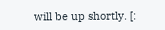will be up shortly. [: